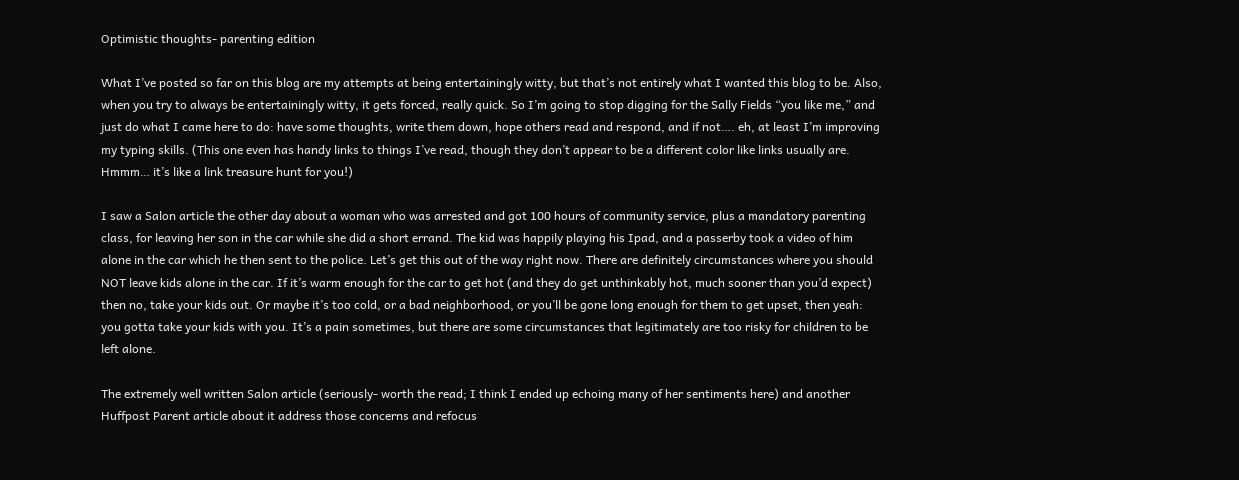Optimistic thoughts- parenting edition

What I’ve posted so far on this blog are my attempts at being entertainingly witty, but that’s not entirely what I wanted this blog to be. Also, when you try to always be entertainingly witty, it gets forced, really quick. So I’m going to stop digging for the Sally Fields “you like me,” and just do what I came here to do: have some thoughts, write them down, hope others read and respond, and if not…. eh, at least I’m improving my typing skills. (This one even has handy links to things I’ve read, though they don’t appear to be a different color like links usually are. Hmmm… it’s like a link treasure hunt for you!)

I saw a Salon article the other day about a woman who was arrested and got 100 hours of community service, plus a mandatory parenting class, for leaving her son in the car while she did a short errand. The kid was happily playing his Ipad, and a passerby took a video of him alone in the car which he then sent to the police. Let’s get this out of the way right now. There are definitely circumstances where you should NOT leave kids alone in the car. If it’s warm enough for the car to get hot (and they do get unthinkably hot, much sooner than you’d expect) then no, take your kids out. Or maybe it’s too cold, or a bad neighborhood, or you’ll be gone long enough for them to get upset, then yeah: you gotta take your kids with you. It’s a pain sometimes, but there are some circumstances that legitimately are too risky for children to be left alone.

The extremely well written Salon article (seriously- worth the read; I think I ended up echoing many of her sentiments here) and another Huffpost Parent article about it address those concerns and refocus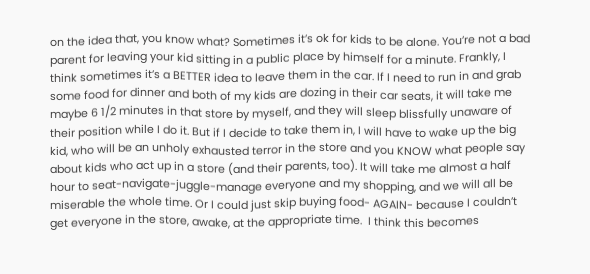on the idea that, you know what? Sometimes it’s ok for kids to be alone. You’re not a bad parent for leaving your kid sitting in a public place by himself for a minute. Frankly, I think sometimes it’s a BETTER idea to leave them in the car. If I need to run in and grab some food for dinner and both of my kids are dozing in their car seats, it will take me maybe 6 1/2 minutes in that store by myself, and they will sleep blissfully unaware of their position while I do it. But if I decide to take them in, I will have to wake up the big kid, who will be an unholy exhausted terror in the store and you KNOW what people say about kids who act up in a store (and their parents, too). It will take me almost a half hour to seat-navigate-juggle-manage everyone and my shopping, and we will all be miserable the whole time. Or I could just skip buying food- AGAIN- because I couldn’t get everyone in the store, awake, at the appropriate time.  I think this becomes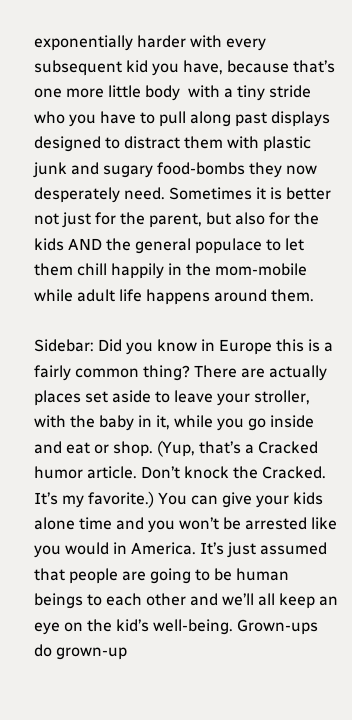exponentially harder with every subsequent kid you have, because that’s one more little body  with a tiny stride who you have to pull along past displays designed to distract them with plastic junk and sugary food-bombs they now desperately need. Sometimes it is better not just for the parent, but also for the kids AND the general populace to let them chill happily in the mom-mobile while adult life happens around them.

Sidebar: Did you know in Europe this is a fairly common thing? There are actually places set aside to leave your stroller, with the baby in it, while you go inside and eat or shop. (Yup, that’s a Cracked humor article. Don’t knock the Cracked. It’s my favorite.) You can give your kids alone time and you won’t be arrested like you would in America. It’s just assumed that people are going to be human beings to each other and we’ll all keep an eye on the kid’s well-being. Grown-ups do grown-up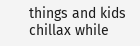things and kids chillax while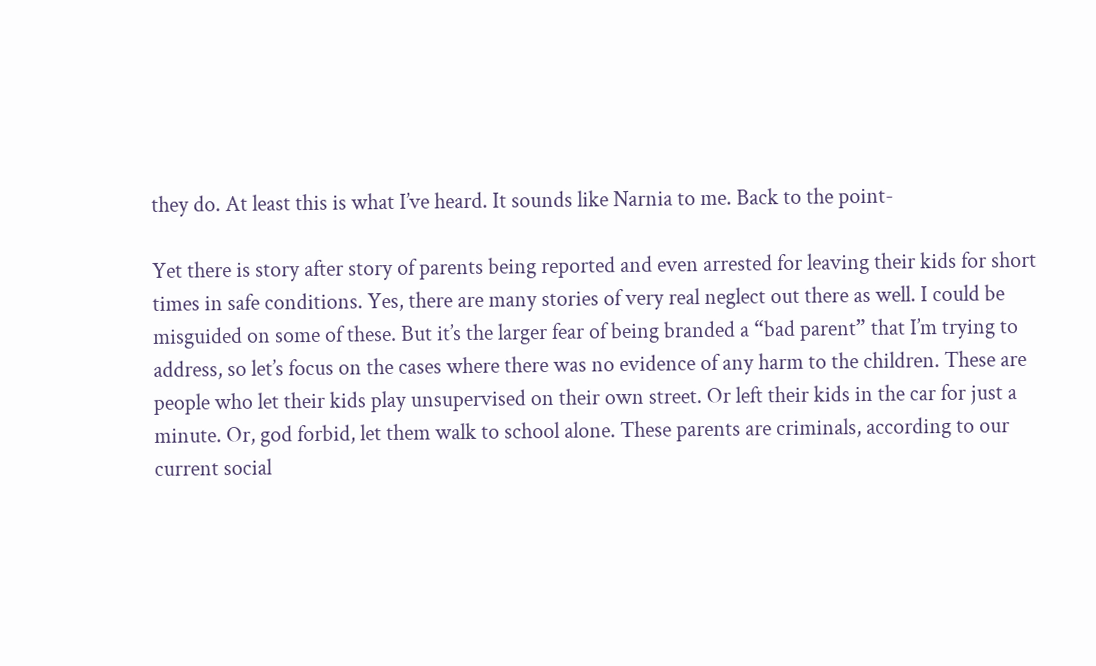they do. At least this is what I’ve heard. It sounds like Narnia to me. Back to the point-

Yet there is story after story of parents being reported and even arrested for leaving their kids for short times in safe conditions. Yes, there are many stories of very real neglect out there as well. I could be misguided on some of these. But it’s the larger fear of being branded a “bad parent” that I’m trying to address, so let’s focus on the cases where there was no evidence of any harm to the children. These are people who let their kids play unsupervised on their own street. Or left their kids in the car for just a minute. Or, god forbid, let them walk to school alone. These parents are criminals, according to our current social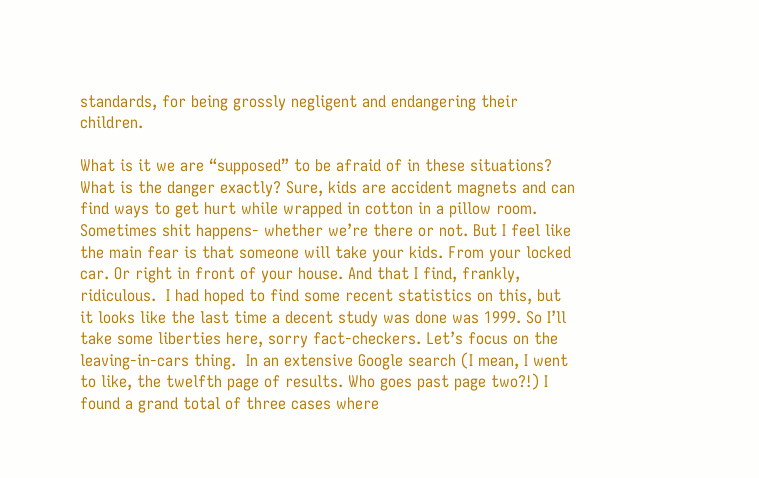standards, for being grossly negligent and endangering their children.

What is it we are “supposed” to be afraid of in these situations? What is the danger exactly? Sure, kids are accident magnets and can find ways to get hurt while wrapped in cotton in a pillow room. Sometimes shit happens- whether we’re there or not. But I feel like the main fear is that someone will take your kids. From your locked car. Or right in front of your house. And that I find, frankly, ridiculous.  I had hoped to find some recent statistics on this, but it looks like the last time a decent study was done was 1999. So I’ll take some liberties here, sorry fact-checkers. Let’s focus on the leaving-in-cars thing.  In an extensive Google search (I mean, I went to like, the twelfth page of results. Who goes past page two?!) I found a grand total of three cases where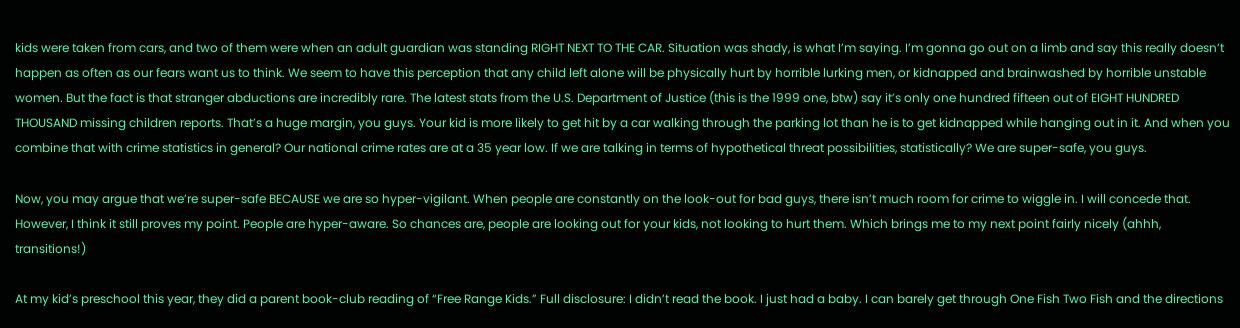kids were taken from cars, and two of them were when an adult guardian was standing RIGHT NEXT TO THE CAR. Situation was shady, is what I’m saying. I’m gonna go out on a limb and say this really doesn’t happen as often as our fears want us to think. We seem to have this perception that any child left alone will be physically hurt by horrible lurking men, or kidnapped and brainwashed by horrible unstable women. But the fact is that stranger abductions are incredibly rare. The latest stats from the U.S. Department of Justice (this is the 1999 one, btw) say it’s only one hundred fifteen out of EIGHT HUNDRED THOUSAND missing children reports. That’s a huge margin, you guys. Your kid is more likely to get hit by a car walking through the parking lot than he is to get kidnapped while hanging out in it. And when you combine that with crime statistics in general? Our national crime rates are at a 35 year low. If we are talking in terms of hypothetical threat possibilities, statistically? We are super-safe, you guys.

Now, you may argue that we’re super-safe BECAUSE we are so hyper-vigilant. When people are constantly on the look-out for bad guys, there isn’t much room for crime to wiggle in. I will concede that. However, I think it still proves my point. People are hyper-aware. So chances are, people are looking out for your kids, not looking to hurt them. Which brings me to my next point fairly nicely (ahhh, transitions!)

At my kid’s preschool this year, they did a parent book-club reading of “Free Range Kids.” Full disclosure: I didn’t read the book. I just had a baby. I can barely get through One Fish Two Fish and the directions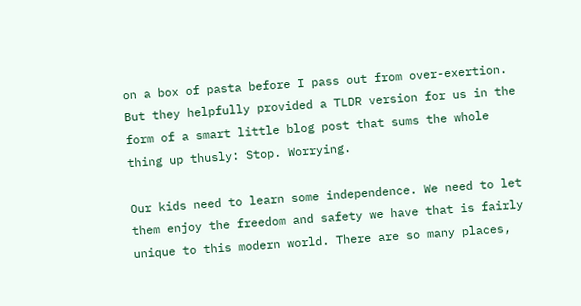on a box of pasta before I pass out from over-exertion. But they helpfully provided a TLDR version for us in the form of a smart little blog post that sums the whole thing up thusly: Stop. Worrying.

Our kids need to learn some independence. We need to let them enjoy the freedom and safety we have that is fairly unique to this modern world. There are so many places,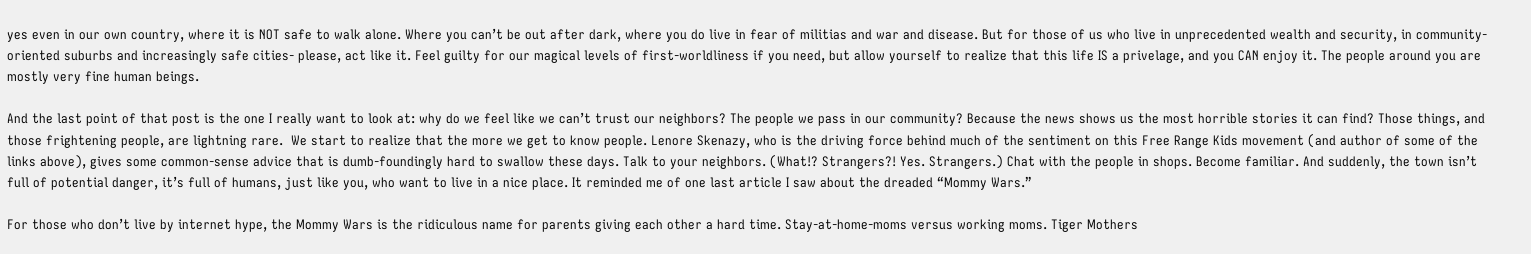yes even in our own country, where it is NOT safe to walk alone. Where you can’t be out after dark, where you do live in fear of militias and war and disease. But for those of us who live in unprecedented wealth and security, in community-oriented suburbs and increasingly safe cities- please, act like it. Feel guilty for our magical levels of first-worldliness if you need, but allow yourself to realize that this life IS a privelage, and you CAN enjoy it. The people around you are mostly very fine human beings.

And the last point of that post is the one I really want to look at: why do we feel like we can’t trust our neighbors? The people we pass in our community? Because the news shows us the most horrible stories it can find? Those things, and those frightening people, are lightning rare.  We start to realize that the more we get to know people. Lenore Skenazy, who is the driving force behind much of the sentiment on this Free Range Kids movement (and author of some of the links above), gives some common-sense advice that is dumb-foundingly hard to swallow these days. Talk to your neighbors. (What!? Strangers?! Yes. Strangers.) Chat with the people in shops. Become familiar. And suddenly, the town isn’t full of potential danger, it’s full of humans, just like you, who want to live in a nice place. It reminded me of one last article I saw about the dreaded “Mommy Wars.”

For those who don’t live by internet hype, the Mommy Wars is the ridiculous name for parents giving each other a hard time. Stay-at-home-moms versus working moms. Tiger Mothers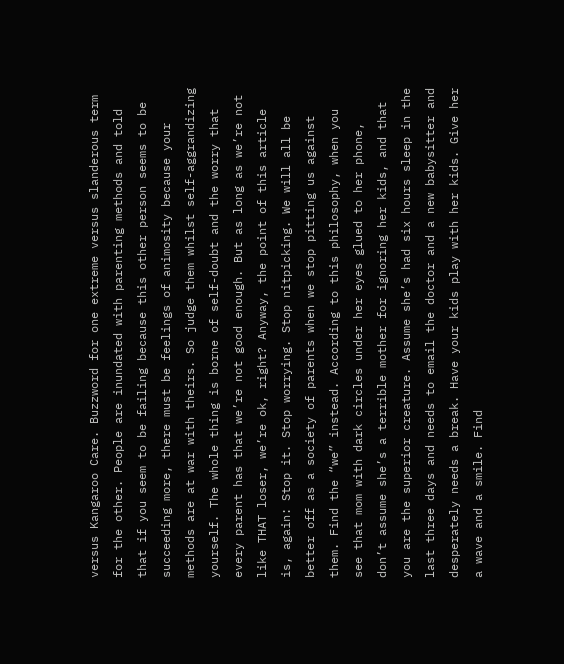versus Kangaroo Care. Buzzword for one extreme versus slanderous term for the other. People are inundated with parenting methods and told that if you seem to be failing because this other person seems to be succeeding more, there must be feelings of animosity because your methods are at war with theirs. So judge them whilst self-aggrandizing yourself. The whole thing is borne of self-doubt and the worry that every parent has that we’re not good enough. But as long as we’re not like THAT loser, we’re ok, right? Anyway, the point of this article is, again: Stop it. Stop worrying. Stop nitpicking. We will all be better off as a society of parents when we stop pitting us against them. Find the “we” instead. According to this philosophy, when you see that mom with dark circles under her eyes glued to her phone, don’t assume she’s a terrible mother for ignoring her kids, and that you are the superior creature. Assume she’s had six hours sleep in the last three days and needs to email the doctor and a new babysitter and desperately needs a break. Have your kids play with her kids. Give her a wave and a smile. Find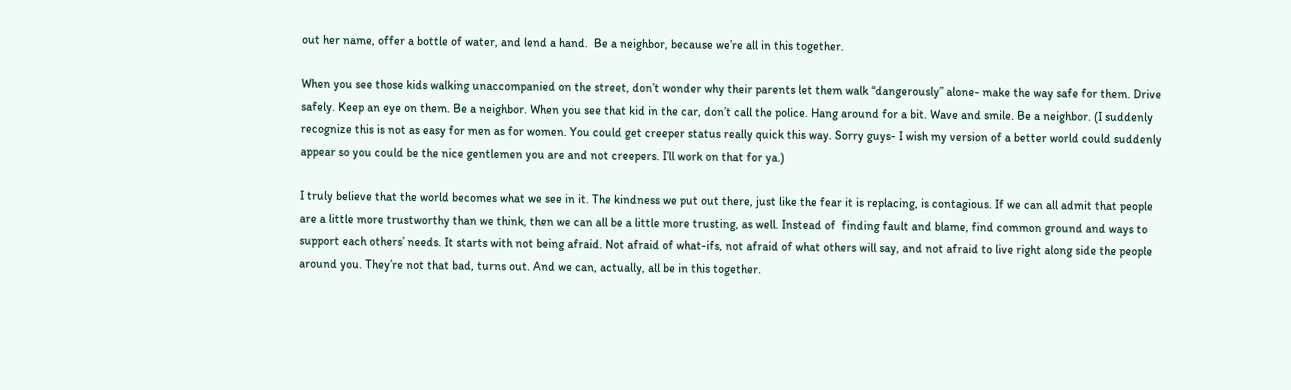out her name, offer a bottle of water, and lend a hand.  Be a neighbor, because we’re all in this together.

When you see those kids walking unaccompanied on the street, don’t wonder why their parents let them walk “dangerously” alone- make the way safe for them. Drive safely. Keep an eye on them. Be a neighbor. When you see that kid in the car, don’t call the police. Hang around for a bit. Wave and smile. Be a neighbor. (I suddenly recognize this is not as easy for men as for women. You could get creeper status really quick this way. Sorry guys- I wish my version of a better world could suddenly appear so you could be the nice gentlemen you are and not creepers. I’ll work on that for ya.)

I truly believe that the world becomes what we see in it. The kindness we put out there, just like the fear it is replacing, is contagious. If we can all admit that people are a little more trustworthy than we think, then we can all be a little more trusting, as well. Instead of  finding fault and blame, find common ground and ways to support each others’ needs. It starts with not being afraid. Not afraid of what-ifs, not afraid of what others will say, and not afraid to live right along side the people around you. They’re not that bad, turns out. And we can, actually, all be in this together.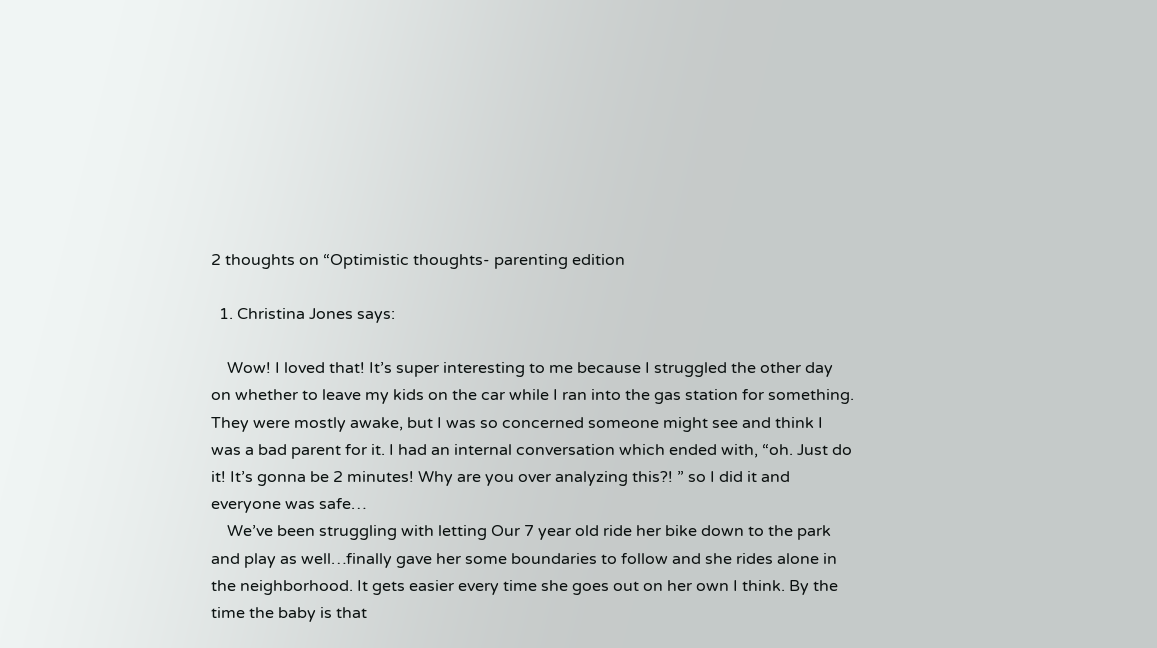2 thoughts on “Optimistic thoughts- parenting edition

  1. Christina Jones says:

    Wow! I loved that! It’s super interesting to me because I struggled the other day on whether to leave my kids on the car while I ran into the gas station for something. They were mostly awake, but I was so concerned someone might see and think I was a bad parent for it. I had an internal conversation which ended with, “oh. Just do it! It’s gonna be 2 minutes! Why are you over analyzing this?! ” so I did it and everyone was safe…
    We’ve been struggling with letting Our 7 year old ride her bike down to the park and play as well…finally gave her some boundaries to follow and she rides alone in the neighborhood. It gets easier every time she goes out on her own I think. By the time the baby is that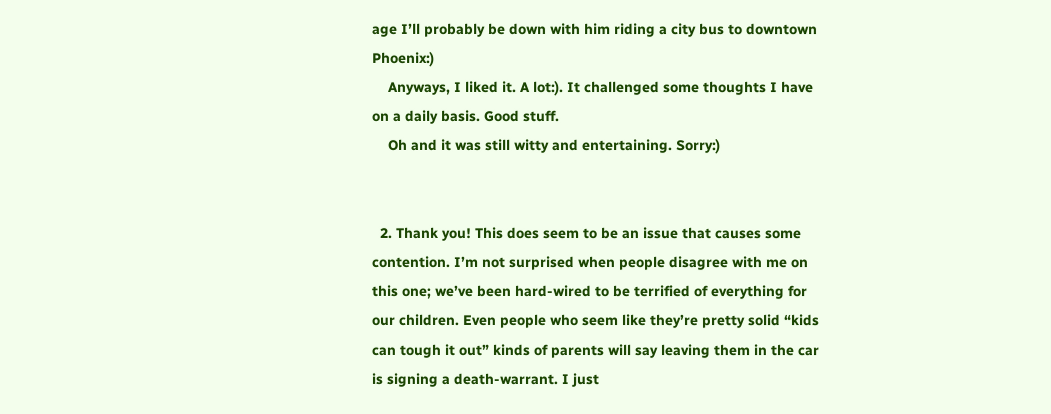age I’ll probably be down with him riding a city bus to downtown Phoenix:)
    Anyways, I liked it. A lot:). It challenged some thoughts I have on a daily basis. Good stuff.
    Oh and it was still witty and entertaining. Sorry:)


  2. Thank you! This does seem to be an issue that causes some contention. I’m not surprised when people disagree with me on this one; we’ve been hard-wired to be terrified of everything for our children. Even people who seem like they’re pretty solid “kids can tough it out” kinds of parents will say leaving them in the car is signing a death-warrant. I just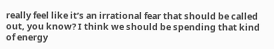really feel like it’s an irrational fear that should be called out, you know? I think we should be spending that kind of energy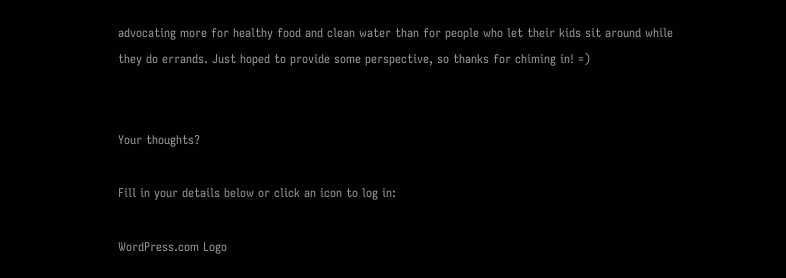advocating more for healthy food and clean water than for people who let their kids sit around while they do errands. Just hoped to provide some perspective, so thanks for chiming in! =)


Your thoughts?

Fill in your details below or click an icon to log in:

WordPress.com Logo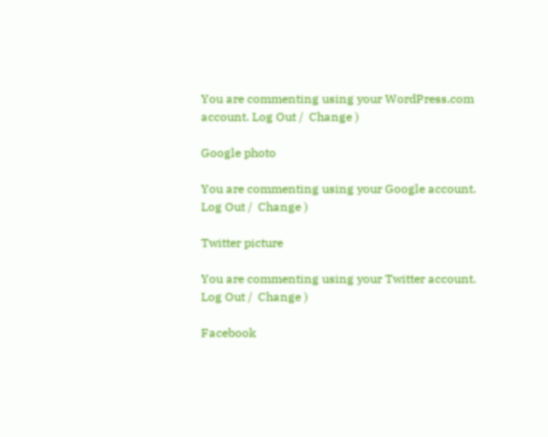You are commenting using your WordPress.com account. Log Out /  Change )

Google photo

You are commenting using your Google account. Log Out /  Change )

Twitter picture

You are commenting using your Twitter account. Log Out /  Change )

Facebook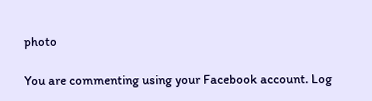photo

You are commenting using your Facebook account. Log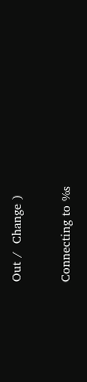Out /  Change )

Connecting to %s